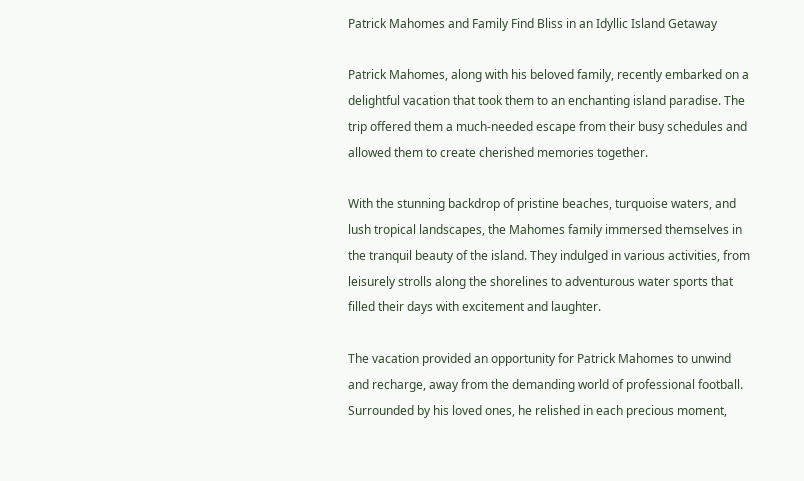Patrick Mahomes and Family Find Bliss in an Idyllic Island Getaway

Patrick Mahomes, along with his beloved family, recently embarked on a delightful vacation that took them to an enchanting island paradise. The trip offered them a much-needed escape from their busy schedules and allowed them to create cherished memories together.

With the stunning backdrop of pristine beaches, turquoise waters, and lush tropical landscapes, the Mahomes family immersed themselves in the tranquil beauty of the island. They indulged in various activities, from leisurely strolls along the shorelines to adventurous water sports that filled their days with excitement and laughter.

The vacation provided an opportunity for Patrick Mahomes to unwind and recharge, away from the demanding world of professional football. Surrounded by his loved ones, he relished in each precious moment,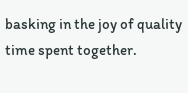basking in the joy of quality time spent together.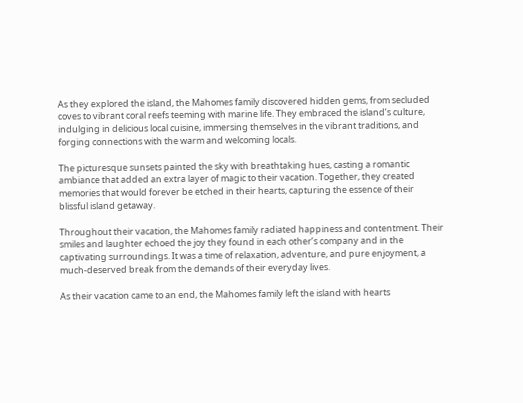As they explored the island, the Mahomes family discovered hidden gems, from secluded coves to vibrant coral reefs teeming with marine life. They embraced the island’s culture, indulging in delicious local cuisine, immersing themselves in the vibrant traditions, and forging connections with the warm and welcoming locals.

The picturesque sunsets painted the sky with breathtaking hues, casting a romantic ambiance that added an extra layer of magic to their vacation. Together, they created memories that would forever be etched in their hearts, capturing the essence of their blissful island getaway.

Throughout their vacation, the Mahomes family radiated happiness and contentment. Their smiles and laughter echoed the joy they found in each other’s company and in the captivating surroundings. It was a time of relaxation, adventure, and pure enjoyment, a much-deserved break from the demands of their everyday lives.

As their vacation came to an end, the Mahomes family left the island with hearts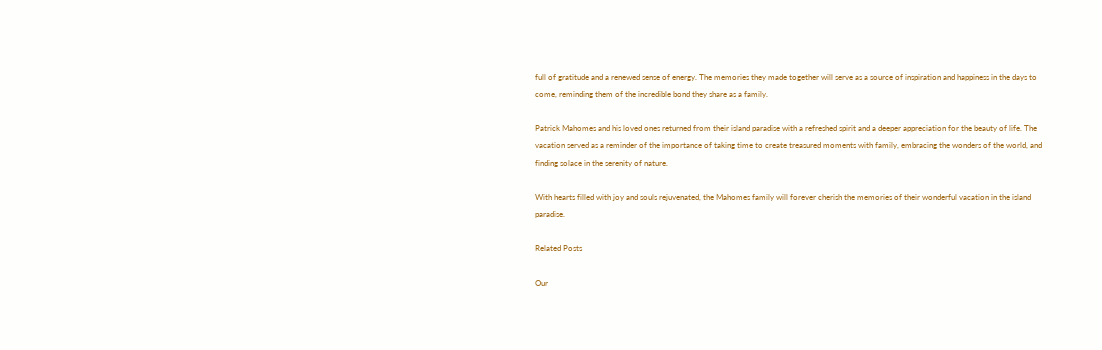full of gratitude and a renewed sense of energy. The memories they made together will serve as a source of inspiration and happiness in the days to come, reminding them of the incredible bond they share as a family.

Patrick Mahomes and his loved ones returned from their island paradise with a refreshed spirit and a deeper appreciation for the beauty of life. The vacation served as a reminder of the importance of taking time to create treasured moments with family, embracing the wonders of the world, and finding solace in the serenity of nature.

With hearts filled with joy and souls rejuvenated, the Mahomes family will forever cherish the memories of their wonderful vacation in the island paradise.

Related Posts

Our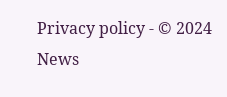Privacy policy - © 2024 News